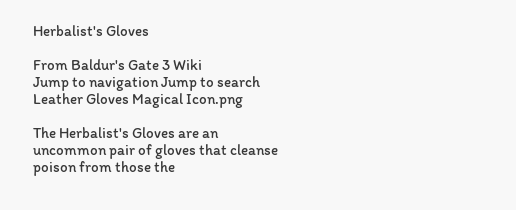Herbalist's Gloves

From Baldur's Gate 3 Wiki
Jump to navigation Jump to search
Leather Gloves Magical Icon.png

The Herbalist's Gloves are an uncommon pair of gloves that cleanse poison from those the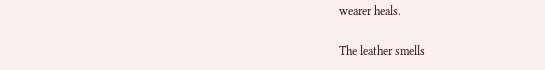wearer heals.

The leather smells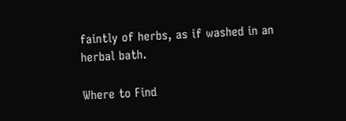faintly of herbs, as if washed in an herbal bath.

Where to Find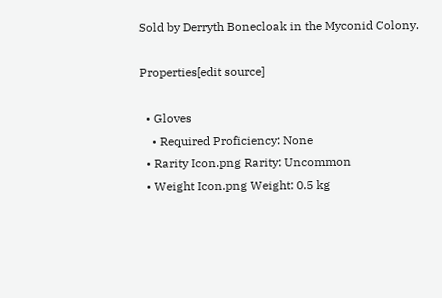Sold by Derryth Bonecloak in the Myconid Colony.

Properties[edit source]

  • Gloves
    • Required Proficiency: None
  • Rarity Icon.png Rarity: Uncommon
  • Weight Icon.png Weight: 0.5 kg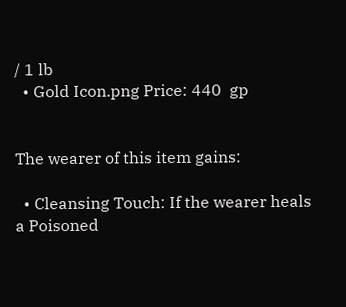/ 1 lb
  • Gold Icon.png Price: 440  gp


The wearer of this item gains:

  • Cleansing Touch: If the wearer heals a Poisoned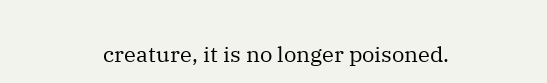creature, it is no longer poisoned.